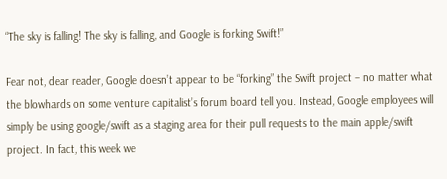“The sky is falling! The sky is falling, and Google is forking Swift!”

Fear not, dear reader, Google doesn’t appear to be “forking” the Swift project – no matter what the blowhards on some venture capitalist’s forum board tell you. Instead, Google employees will simply be using google/swift as a staging area for their pull requests to the main apple/swift project. In fact, this week we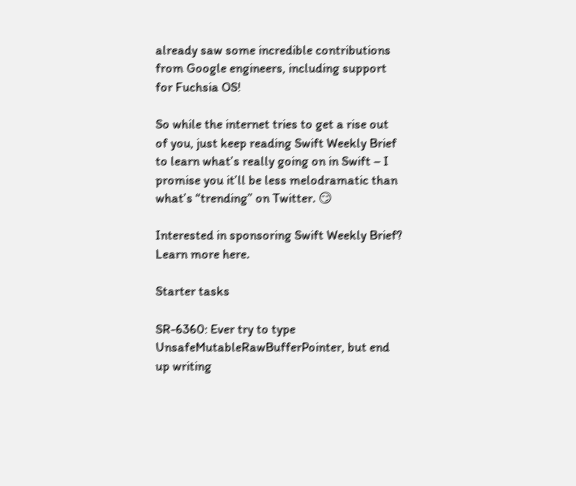already saw some incredible contributions from Google engineers, including support for Fuchsia OS!

So while the internet tries to get a rise out of you, just keep reading Swift Weekly Brief to learn what’s really going on in Swift – I promise you it’ll be less melodramatic than what’s “trending” on Twitter. 😏

Interested in sponsoring Swift Weekly Brief? Learn more here.

Starter tasks

SR-6360: Ever try to type UnsafeMutableRawBufferPointer, but end up writing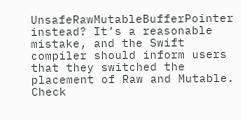UnsafeRawMutableBufferPointer instead? It’s a reasonable mistake, and the Swift compiler should inform users that they switched the placement of Raw and Mutable. Check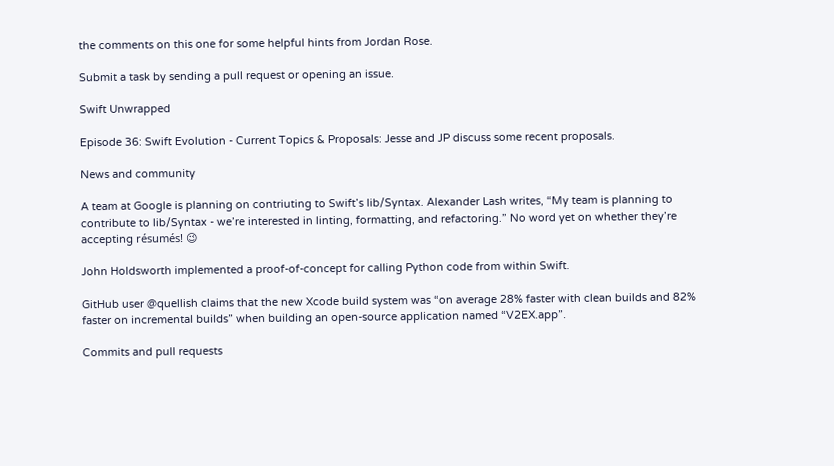the comments on this one for some helpful hints from Jordan Rose.

Submit a task by sending a pull request or opening an issue.

Swift Unwrapped

Episode 36: Swift Evolution - Current Topics & Proposals: Jesse and JP discuss some recent proposals.

News and community

A team at Google is planning on contriuting to Swift’s lib/Syntax. Alexander Lash writes, “My team is planning to contribute to lib/Syntax - we’re interested in linting, formatting, and refactoring.” No word yet on whether they’re accepting résumés! 😉

John Holdsworth implemented a proof-of-concept for calling Python code from within Swift.

GitHub user @quellish claims that the new Xcode build system was “on average 28% faster with clean builds and 82% faster on incremental builds” when building an open-source application named “V2EX.app”.

Commits and pull requests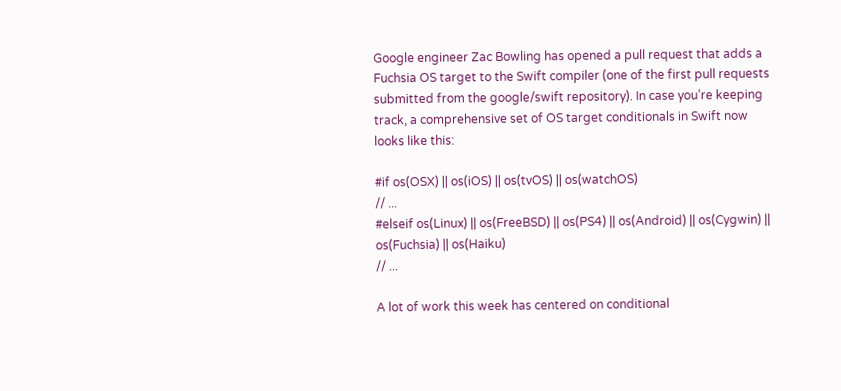Google engineer Zac Bowling has opened a pull request that adds a Fuchsia OS target to the Swift compiler (one of the first pull requests submitted from the google/swift repository). In case you’re keeping track, a comprehensive set of OS target conditionals in Swift now looks like this:

#if os(OSX) || os(iOS) || os(tvOS) || os(watchOS)
// ...
#elseif os(Linux) || os(FreeBSD) || os(PS4) || os(Android) || os(Cygwin) || os(Fuchsia) || os(Haiku)
// ...

A lot of work this week has centered on conditional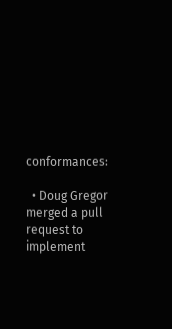conformances:

  • Doug Gregor merged a pull request to implement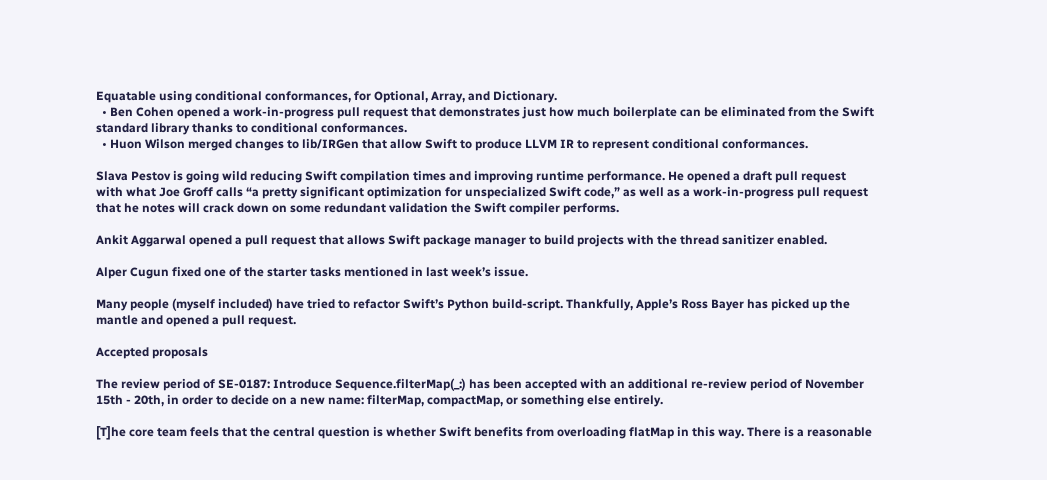Equatable using conditional conformances, for Optional, Array, and Dictionary.
  • Ben Cohen opened a work-in-progress pull request that demonstrates just how much boilerplate can be eliminated from the Swift standard library thanks to conditional conformances.
  • Huon Wilson merged changes to lib/IRGen that allow Swift to produce LLVM IR to represent conditional conformances.

Slava Pestov is going wild reducing Swift compilation times and improving runtime performance. He opened a draft pull request with what Joe Groff calls “a pretty significant optimization for unspecialized Swift code,” as well as a work-in-progress pull request that he notes will crack down on some redundant validation the Swift compiler performs.

Ankit Aggarwal opened a pull request that allows Swift package manager to build projects with the thread sanitizer enabled.

Alper Cugun fixed one of the starter tasks mentioned in last week’s issue.

Many people (myself included) have tried to refactor Swift’s Python build-script. Thankfully, Apple’s Ross Bayer has picked up the mantle and opened a pull request.

Accepted proposals

The review period of SE-0187: Introduce Sequence.filterMap(_:) has been accepted with an additional re-review period of November 15th - 20th, in order to decide on a new name: filterMap, compactMap, or something else entirely.

[T]he core team feels that the central question is whether Swift benefits from overloading flatMap in this way. There is a reasonable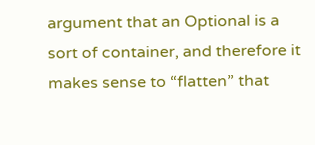argument that an Optional is a sort of container, and therefore it makes sense to “flatten” that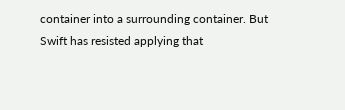container into a surrounding container. But Swift has resisted applying that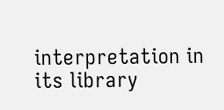interpretation in its library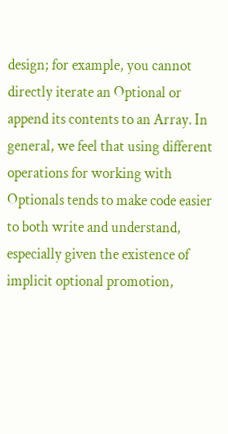design; for example, you cannot directly iterate an Optional or append its contents to an Array. In general, we feel that using different operations for working with Optionals tends to make code easier to both write and understand, especially given the existence of implicit optional promotion,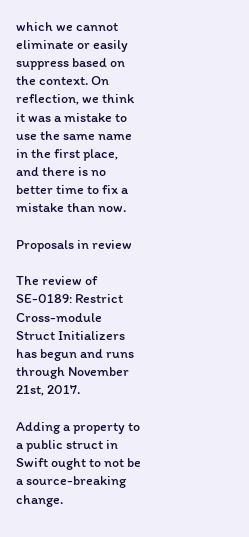which we cannot eliminate or easily suppress based on the context. On reflection, we think it was a mistake to use the same name in the first place, and there is no better time to fix a mistake than now.

Proposals in review

The review of SE-0189: Restrict Cross-module Struct Initializers has begun and runs through November 21st, 2017.

Adding a property to a public struct in Swift ought to not be a source-breaking change.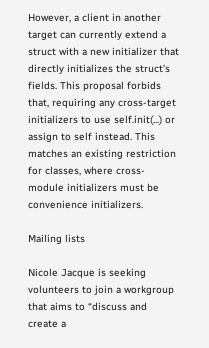However, a client in another target can currently extend a struct with a new initializer that directly initializes the struct’s fields. This proposal forbids that, requiring any cross-target initializers to use self.init(...) or assign to self instead. This matches an existing restriction for classes, where cross-module initializers must be convenience initializers.

Mailing lists

Nicole Jacque is seeking volunteers to join a workgroup that aims to “discuss and create a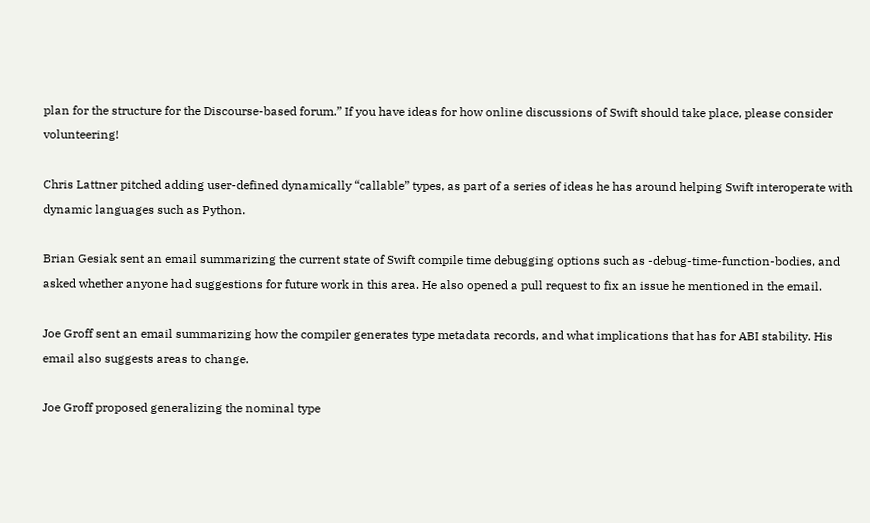plan for the structure for the Discourse-based forum.” If you have ideas for how online discussions of Swift should take place, please consider volunteering!

Chris Lattner pitched adding user-defined dynamically “callable” types, as part of a series of ideas he has around helping Swift interoperate with dynamic languages such as Python.

Brian Gesiak sent an email summarizing the current state of Swift compile time debugging options such as -debug-time-function-bodies, and asked whether anyone had suggestions for future work in this area. He also opened a pull request to fix an issue he mentioned in the email.

Joe Groff sent an email summarizing how the compiler generates type metadata records, and what implications that has for ABI stability. His email also suggests areas to change.

Joe Groff proposed generalizing the nominal type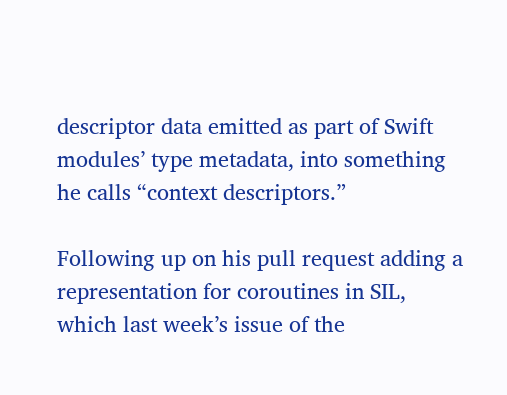descriptor data emitted as part of Swift modules’ type metadata, into something he calls “context descriptors.”

Following up on his pull request adding a representation for coroutines in SIL, which last week’s issue of the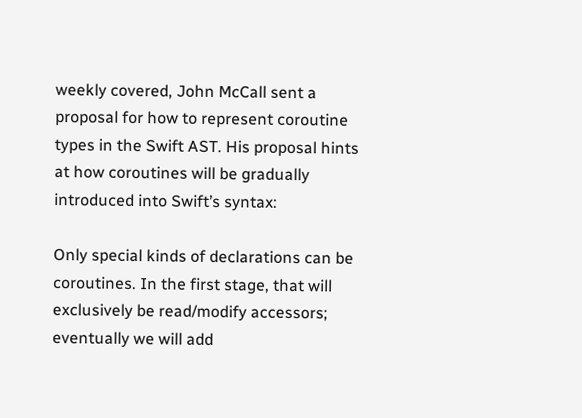weekly covered, John McCall sent a proposal for how to represent coroutine types in the Swift AST. His proposal hints at how coroutines will be gradually introduced into Swift’s syntax:

Only special kinds of declarations can be coroutines. In the first stage, that will exclusively be read/modify accessors; eventually we will add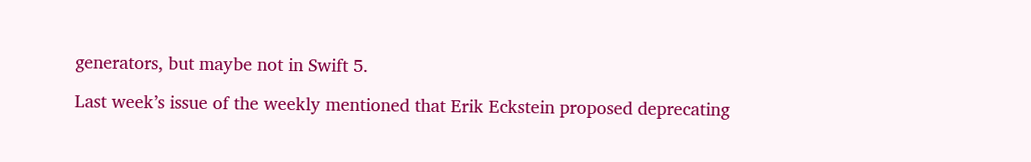generators, but maybe not in Swift 5.

Last week’s issue of the weekly mentioned that Erik Eckstein proposed deprecating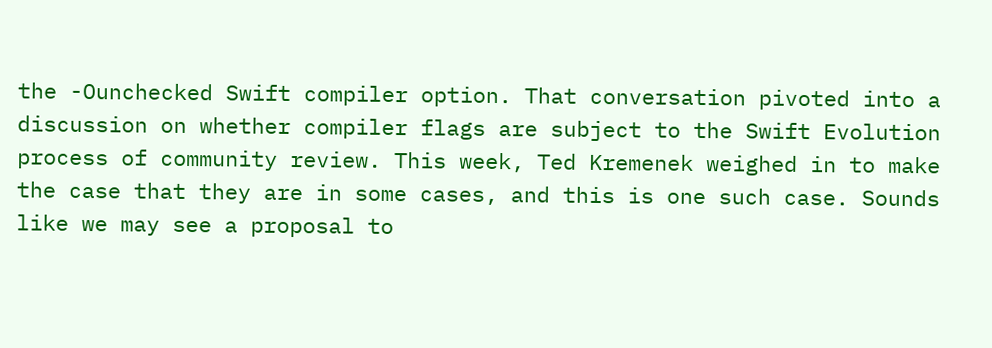the -Ounchecked Swift compiler option. That conversation pivoted into a discussion on whether compiler flags are subject to the Swift Evolution process of community review. This week, Ted Kremenek weighed in to make the case that they are in some cases, and this is one such case. Sounds like we may see a proposal to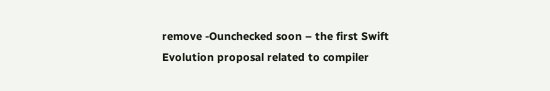remove -Ounchecked soon – the first Swift Evolution proposal related to compiler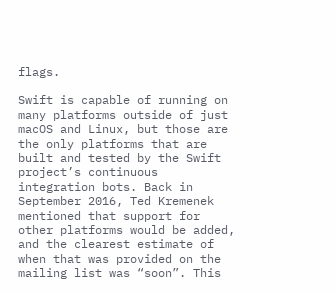flags.

Swift is capable of running on many platforms outside of just macOS and Linux, but those are the only platforms that are built and tested by the Swift project’s continuous integration bots. Back in September 2016, Ted Kremenek mentioned that support for other platforms would be added, and the clearest estimate of when that was provided on the mailing list was “soon”. This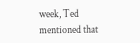week, Ted mentioned that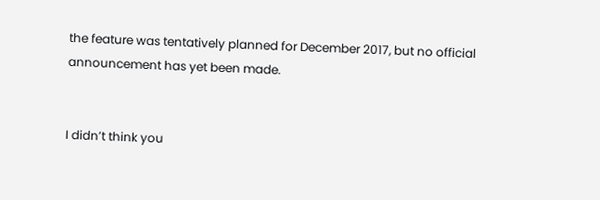the feature was tentatively planned for December 2017, but no official announcement has yet been made.


I didn’t think you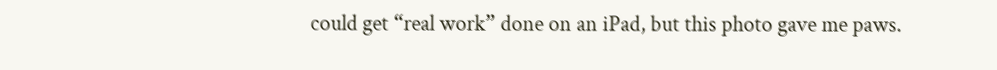could get “real work” done on an iPad, but this photo gave me paws.